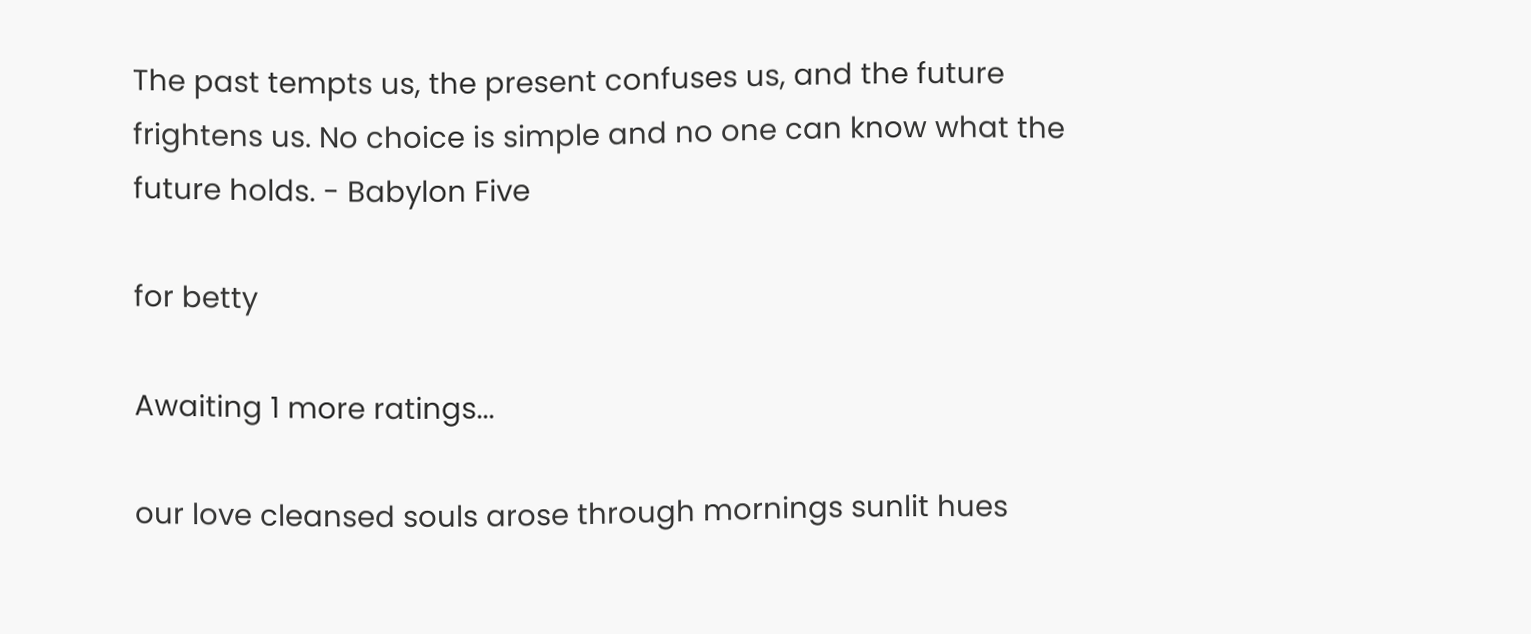The past tempts us, the present confuses us, and the future frightens us. No choice is simple and no one can know what the future holds. - Babylon Five

for betty

Awaiting 1 more ratings...

our love cleansed souls arose through mornings sunlit hues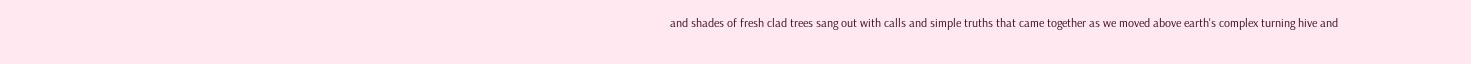and shades of fresh clad trees sang out with calls and simple truths that came together as we moved above earth's complex turning hive and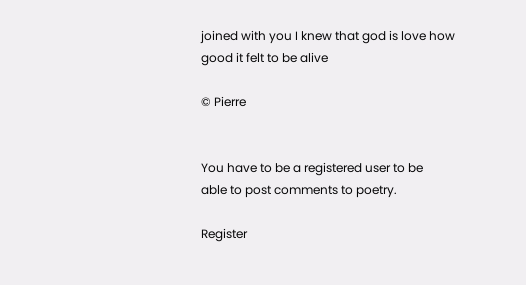joined with you I knew that god is love how good it felt to be alive

© Pierre


You have to be a registered user to be
able to post comments to poetry.

Register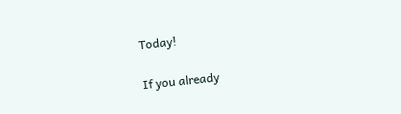Today!

If you already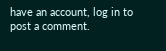have an account, log in to post a comment.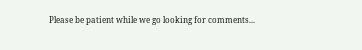Please be patient while we go looking for comments...